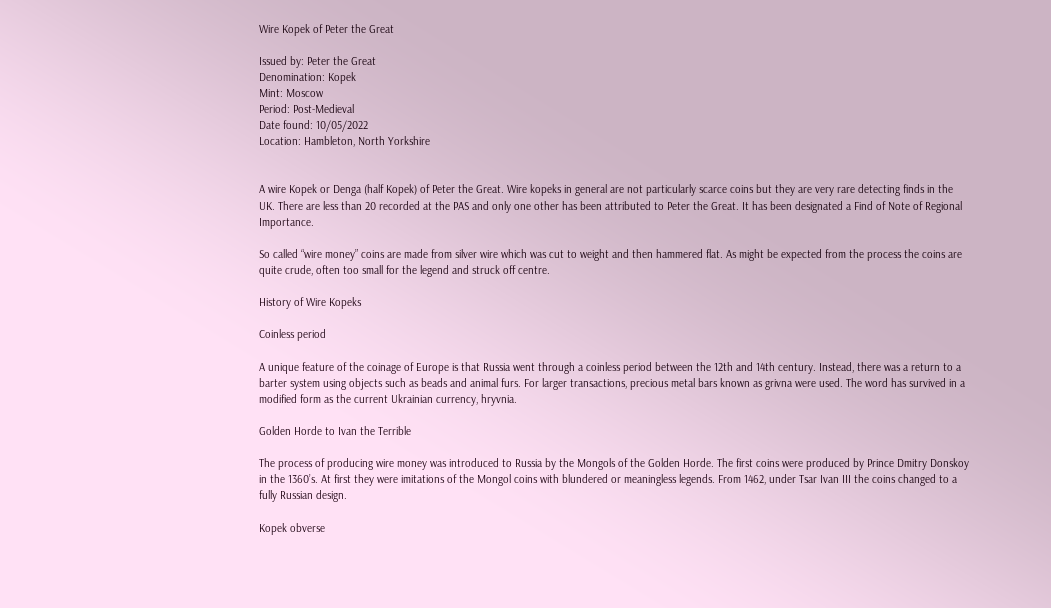Wire Kopek of Peter the Great

Issued by: Peter the Great
Denomination: Kopek
Mint: Moscow
Period: Post-Medieval
Date found: 10/05/2022
Location: Hambleton, North Yorkshire


A wire Kopek or Denga (half Kopek) of Peter the Great. Wire kopeks in general are not particularly scarce coins but they are very rare detecting finds in the UK. There are less than 20 recorded at the PAS and only one other has been attributed to Peter the Great. It has been designated a Find of Note of Regional Importance.

So called “wire money” coins are made from silver wire which was cut to weight and then hammered flat. As might be expected from the process the coins are quite crude, often too small for the legend and struck off centre.

History of Wire Kopeks

Coinless period

A unique feature of the coinage of Europe is that Russia went through a coinless period between the 12th and 14th century. Instead, there was a return to a barter system using objects such as beads and animal furs. For larger transactions, precious metal bars known as grivna were used. The word has survived in a modified form as the current Ukrainian currency, hryvnia.

Golden Horde to Ivan the Terrible

The process of producing wire money was introduced to Russia by the Mongols of the Golden Horde. The first coins were produced by Prince Dmitry Donskoy in the 1360’s. At first they were imitations of the Mongol coins with blundered or meaningless legends. From 1462, under Tsar Ivan III the coins changed to a fully Russian design.

Kopek obverse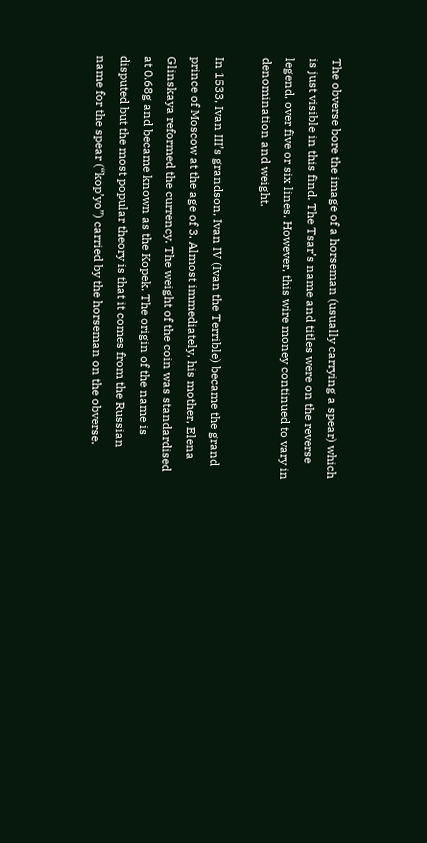The obverse bore the image of a horseman (usually carrying a spear) which is just visible in this find. The Tsar’s name and titles were on the reverse legend, over five or six lines. However, this wire money continued to vary in denomination and weight.

In 1533, Ivan III’s grandson, Ivan IV (Ivan the Terrible) became the grand prince of Moscow at the age of 3. Almost immediately, his mother, Elena Glinskaya reformed the currency. The weight of the coin was standardised at 0.68g and became known as the Kopek. The origin of the name is disputed but the most popular theory is that it comes from the Russian name for the spear (“kop’yo”) carried by the horseman on the obverse.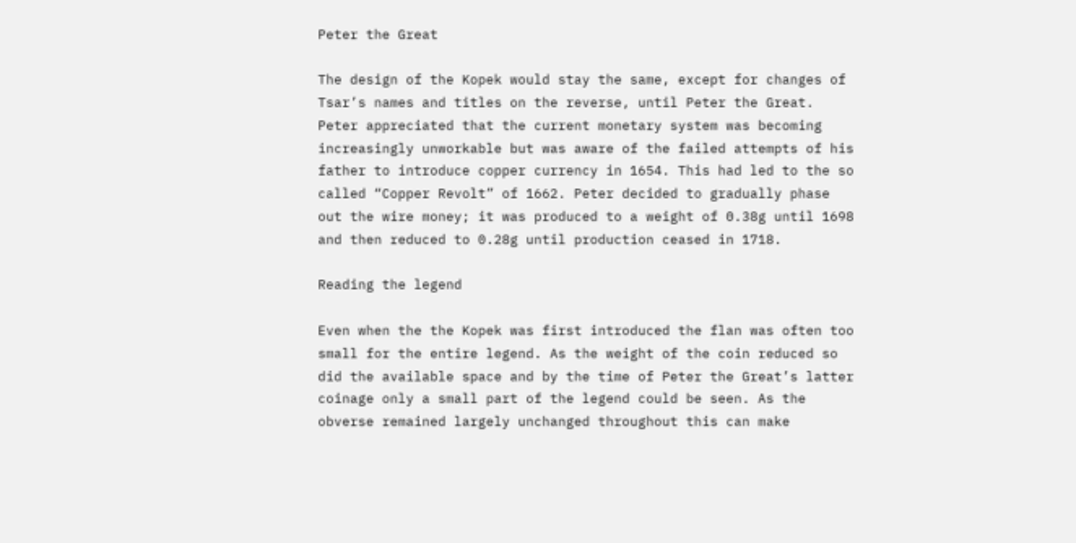Peter the Great

The design of the Kopek would stay the same, except for changes of Tsar’s names and titles on the reverse, until Peter the Great. Peter appreciated that the current monetary system was becoming increasingly unworkable but was aware of the failed attempts of his father to introduce copper currency in 1654. This had led to the so called “Copper Revolt” of 1662. Peter decided to gradually phase out the wire money; it was produced to a weight of 0.38g until 1698 and then reduced to 0.28g until production ceased in 1718.

Reading the legend

Even when the the Kopek was first introduced the flan was often too small for the entire legend. As the weight of the coin reduced so did the available space and by the time of Peter the Great’s latter coinage only a small part of the legend could be seen. As the obverse remained largely unchanged throughout this can make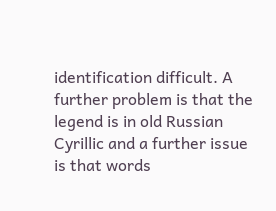identification difficult. A further problem is that the legend is in old Russian Cyrillic and a further issue is that words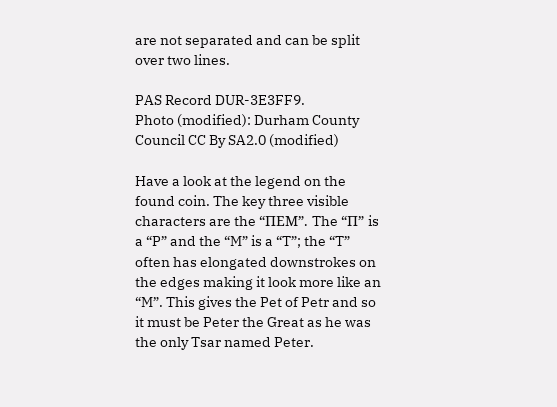are not separated and can be split over two lines.

PAS Record DUR-3E3FF9.
Photo (modified): Durham County Council CC By SA2.0 (modified)

Have a look at the legend on the found coin. The key three visible characters are the “ПЕM”. The “П” is a “P” and the “M” is a “T”; the “T” often has elongated downstrokes on the edges making it look more like an “M”. This gives the Pet of Petr and so it must be Peter the Great as he was the only Tsar named Peter.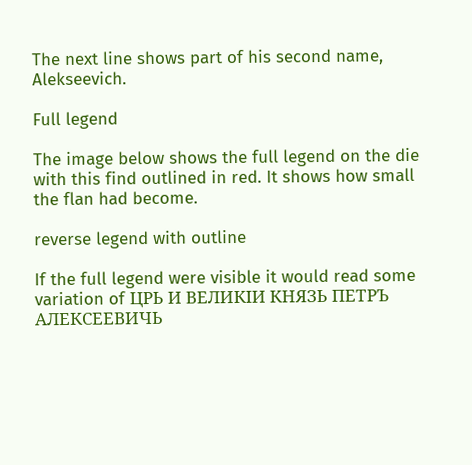The next line shows part of his second name, Alekseevich.

Full legend

The image below shows the full legend on the die with this find outlined in red. It shows how small the flan had become.

reverse legend with outline

If the full legend were visible it would read some variation of ЦРЬ И ВЕЛИКIИ КНЯЗЬ ПЕТРЪ АЛЕКСЕЕВИЧЬ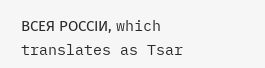ВСЕЯ РОССIИ, which translates as Tsar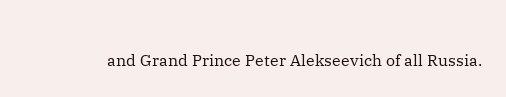and Grand Prince Peter Alekseevich of all Russia.